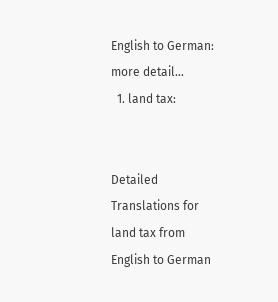English to German:   more detail...
  1. land tax:


Detailed Translations for land tax from English to German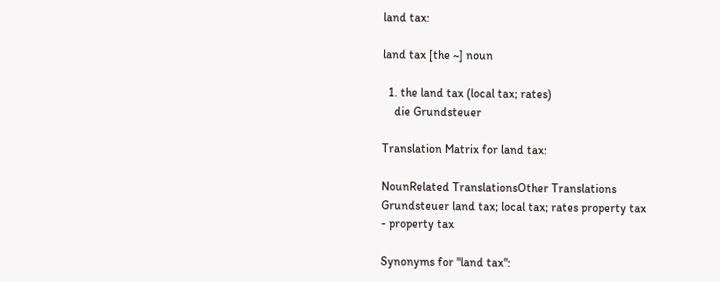land tax:

land tax [the ~] noun

  1. the land tax (local tax; rates)
    die Grundsteuer

Translation Matrix for land tax:

NounRelated TranslationsOther Translations
Grundsteuer land tax; local tax; rates property tax
- property tax

Synonyms for "land tax":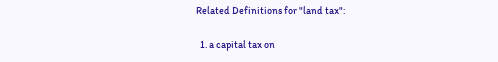Related Definitions for "land tax":

  1. a capital tax on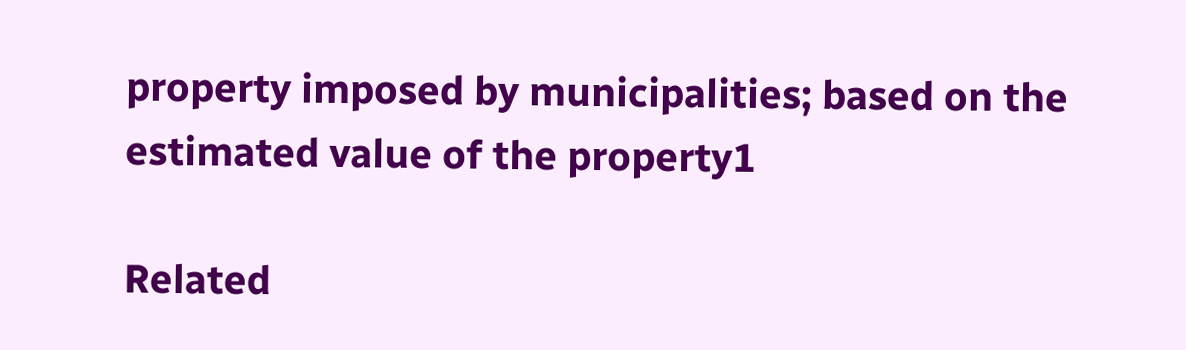property imposed by municipalities; based on the estimated value of the property1

Related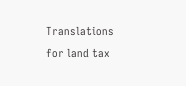Translations for land tax